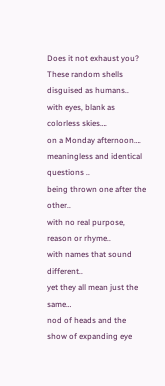Does it not exhaust you?
These random shells disguised as humans..
with eyes, blank as colorless skies….
on a Monday afternoon….
meaningless and identical questions ..
being thrown one after the other..
with no real purpose, reason or rhyme..
with names that sound different..
yet they all mean just the same…
nod of heads and the show of expanding eye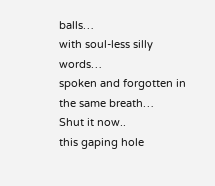balls…
with soul-less silly words…
spoken and forgotten in the same breath…
Shut it now..
this gaping hole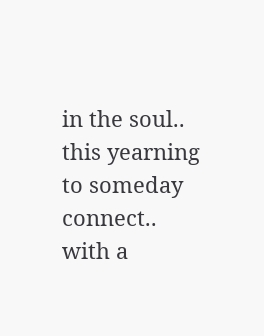in the soul..
this yearning to someday connect..
with a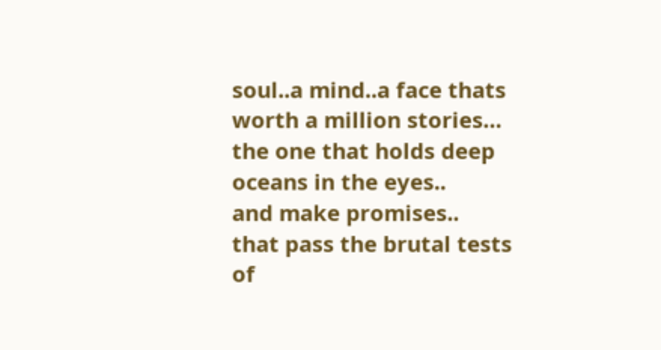soul..a mind..a face thats worth a million stories…
the one that holds deep oceans in the eyes..
and make promises..
that pass the brutal tests of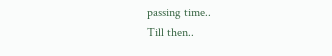passing time..
Till then..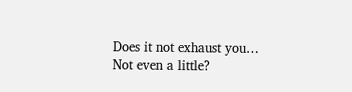Does it not exhaust you…
Not even a little?